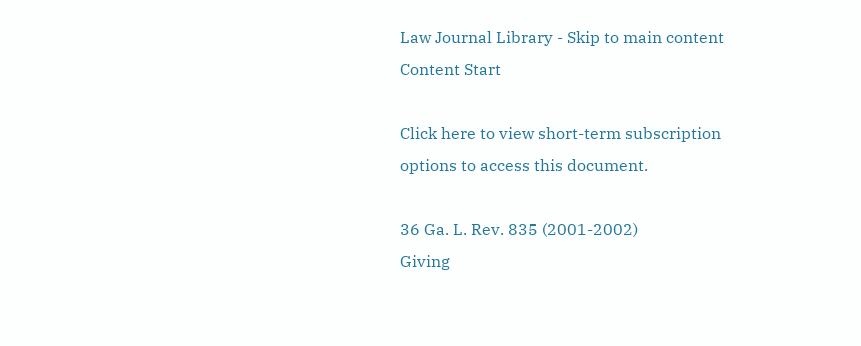Law Journal Library - Skip to main content
Content Start

Click here to view short-term subscription options to access this document.

36 Ga. L. Rev. 835 (2001-2002)
Giving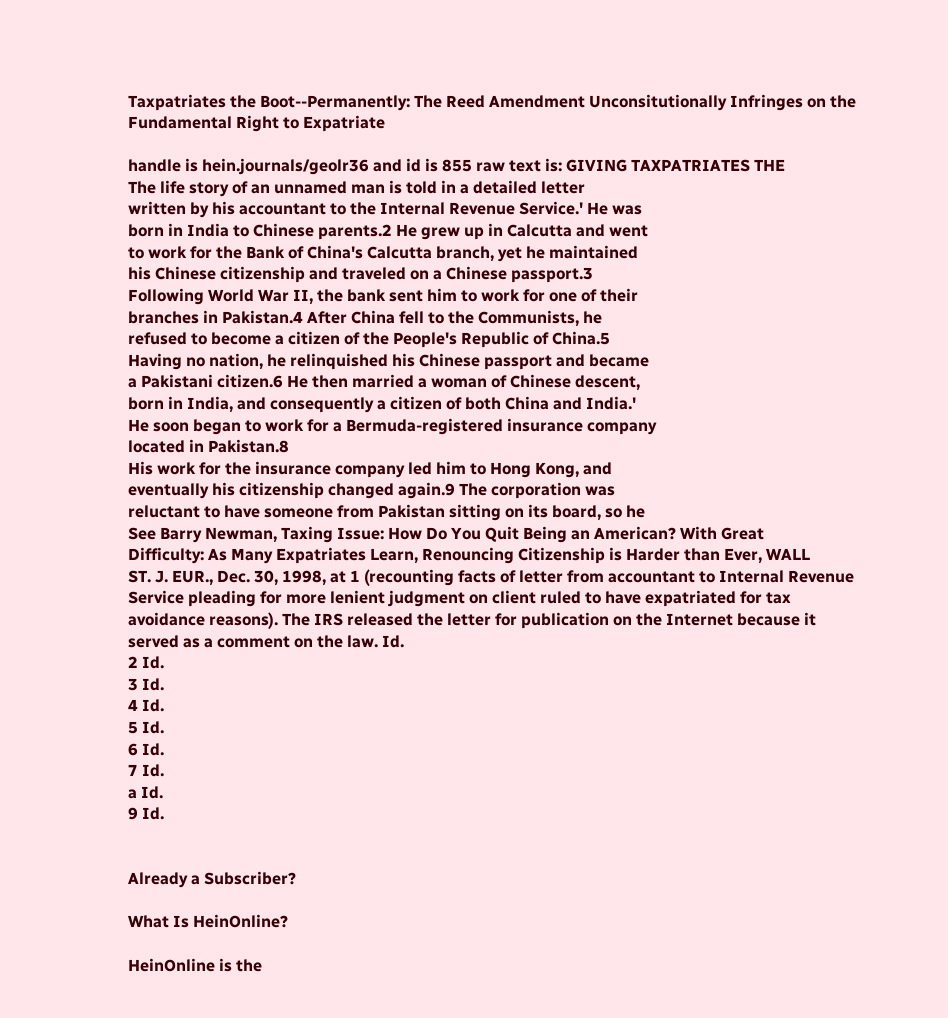Taxpatriates the Boot--Permanently: The Reed Amendment Unconsitutionally Infringes on the Fundamental Right to Expatriate

handle is hein.journals/geolr36 and id is 855 raw text is: GIVING TAXPATRIATES THE
The life story of an unnamed man is told in a detailed letter
written by his accountant to the Internal Revenue Service.' He was
born in India to Chinese parents.2 He grew up in Calcutta and went
to work for the Bank of China's Calcutta branch, yet he maintained
his Chinese citizenship and traveled on a Chinese passport.3
Following World War II, the bank sent him to work for one of their
branches in Pakistan.4 After China fell to the Communists, he
refused to become a citizen of the People's Republic of China.5
Having no nation, he relinquished his Chinese passport and became
a Pakistani citizen.6 He then married a woman of Chinese descent,
born in India, and consequently a citizen of both China and India.'
He soon began to work for a Bermuda-registered insurance company
located in Pakistan.8
His work for the insurance company led him to Hong Kong, and
eventually his citizenship changed again.9 The corporation was
reluctant to have someone from Pakistan sitting on its board, so he
See Barry Newman, Taxing Issue: How Do You Quit Being an American? With Great
Difficulty: As Many Expatriates Learn, Renouncing Citizenship is Harder than Ever, WALL
ST. J. EUR., Dec. 30, 1998, at 1 (recounting facts of letter from accountant to Internal Revenue
Service pleading for more lenient judgment on client ruled to have expatriated for tax
avoidance reasons). The IRS released the letter for publication on the Internet because it
served as a comment on the law. Id.
2 Id.
3 Id.
4 Id.
5 Id.
6 Id.
7 Id.
a Id.
9 Id.


Already a Subscriber?

What Is HeinOnline?

HeinOnline is the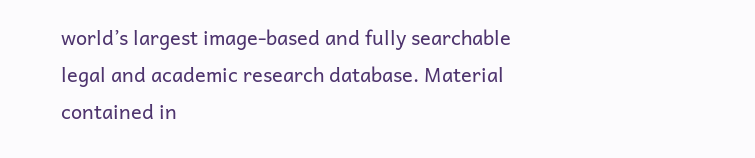world’s largest image-based and fully searchable legal and academic research database. Material contained in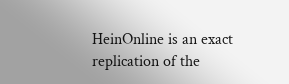HeinOnline is an exact replication of the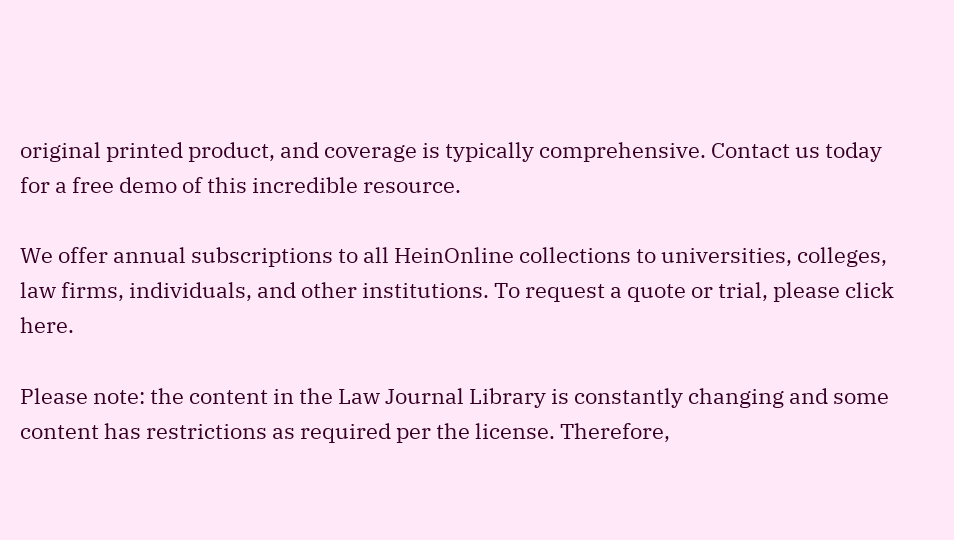original printed product, and coverage is typically comprehensive. Contact us today for a free demo of this incredible resource.

We offer annual subscriptions to all HeinOnline collections to universities, colleges, law firms, individuals, and other institutions. To request a quote or trial, please click here.

Please note: the content in the Law Journal Library is constantly changing and some content has restrictions as required per the license. Therefore,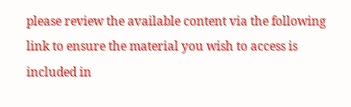please review the available content via the following link to ensure the material you wish to access is included in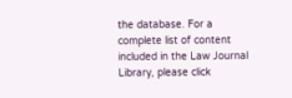the database. For a complete list of content included in the Law Journal Library, please click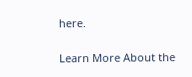here.

Learn More About the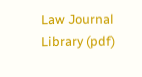Law Journal Library (pdf)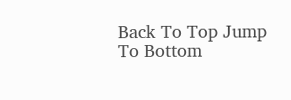Back To Top Jump To Bottom